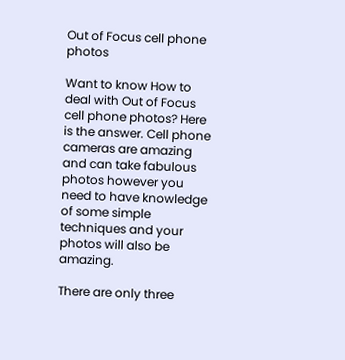Out of Focus cell phone photos

Want to know How to deal with Out of Focus cell phone photos? Here is the answer. Cell phone cameras are amazing and can take fabulous photos however you need to have knowledge of some simple techniques and your photos will also be amazing.

There are only three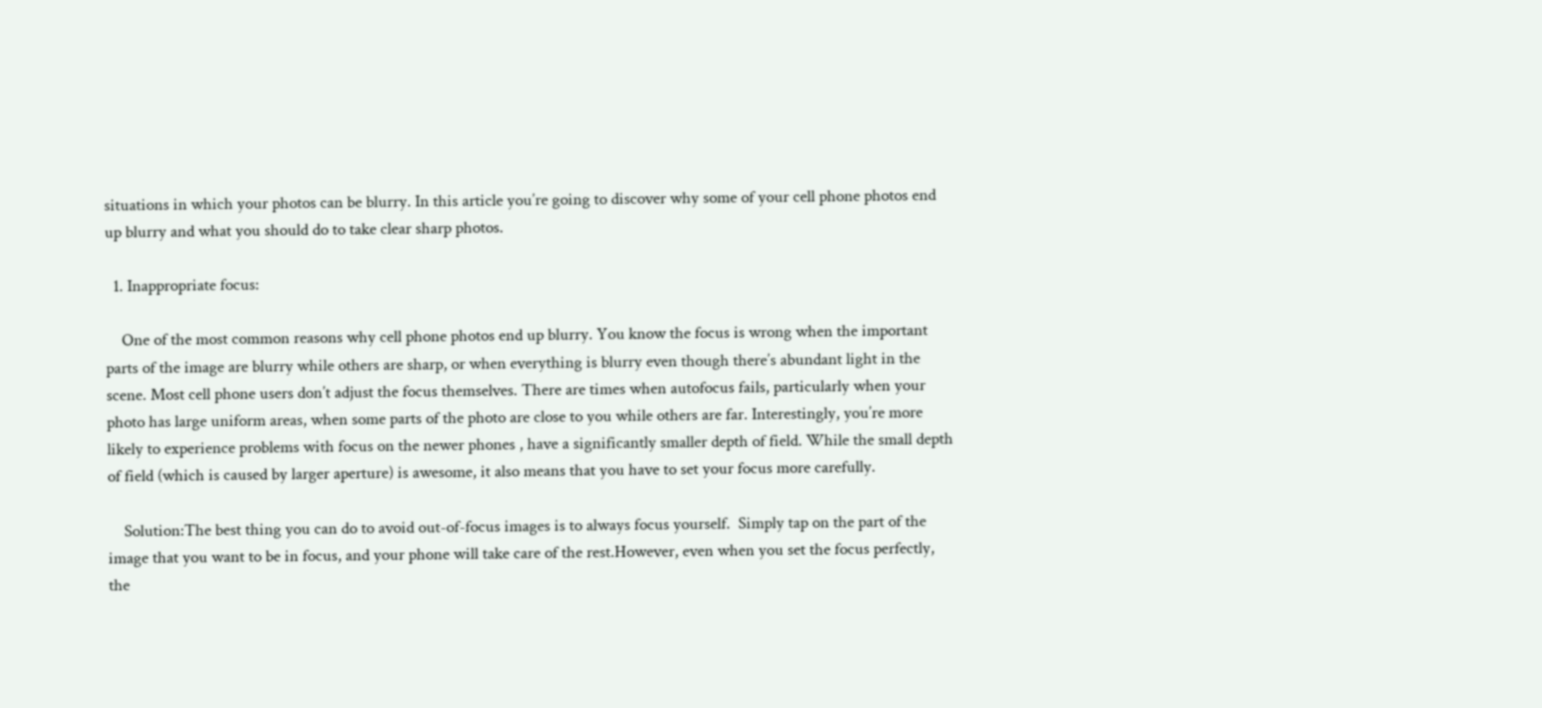situations in which your photos can be blurry. In this article you’re going to discover why some of your cell phone photos end up blurry and what you should do to take clear sharp photos.

  1. Inappropriate focus:

    One of the most common reasons why cell phone photos end up blurry. You know the focus is wrong when the important parts of the image are blurry while others are sharp, or when everything is blurry even though there’s abundant light in the scene. Most cell phone users don’t adjust the focus themselves. There are times when autofocus fails, particularly when your photo has large uniform areas, when some parts of the photo are close to you while others are far. Interestingly, you’re more likely to experience problems with focus on the newer phones , have a significantly smaller depth of field. While the small depth of field (which is caused by larger aperture) is awesome, it also means that you have to set your focus more carefully.

    Solution:The best thing you can do to avoid out-of-focus images is to always focus yourself.  Simply tap on the part of the image that you want to be in focus, and your phone will take care of the rest.However, even when you set the focus perfectly, the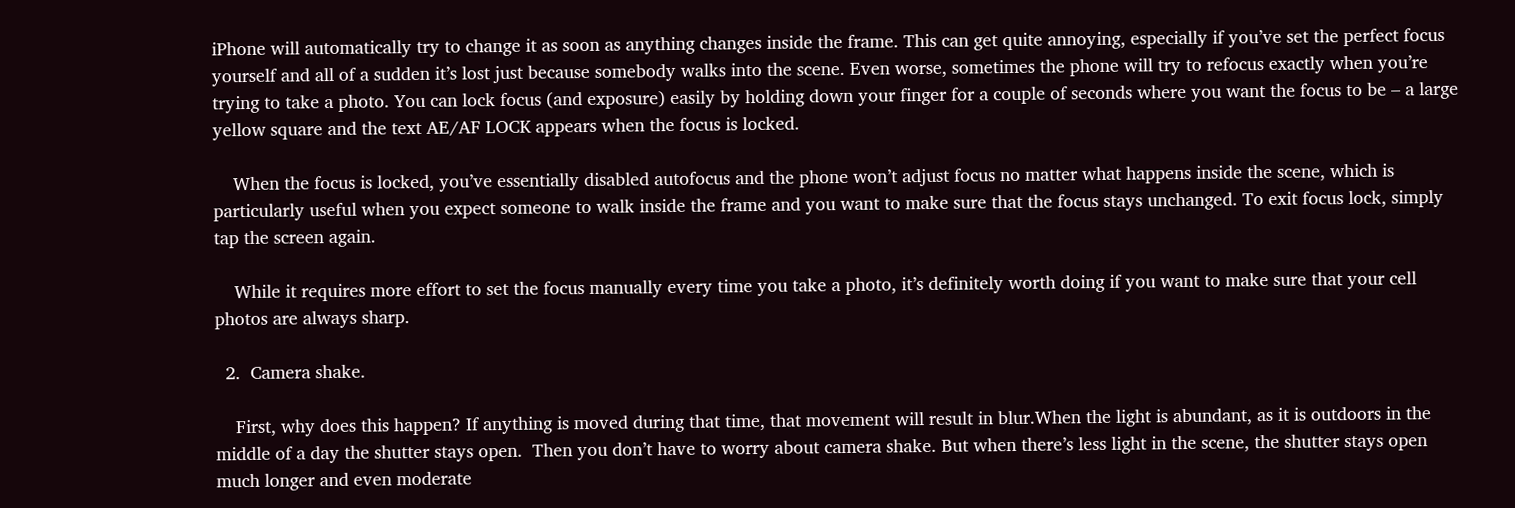iPhone will automatically try to change it as soon as anything changes inside the frame. This can get quite annoying, especially if you’ve set the perfect focus yourself and all of a sudden it’s lost just because somebody walks into the scene. Even worse, sometimes the phone will try to refocus exactly when you’re trying to take a photo. You can lock focus (and exposure) easily by holding down your finger for a couple of seconds where you want the focus to be – a large yellow square and the text AE/AF LOCK appears when the focus is locked.

    When the focus is locked, you’ve essentially disabled autofocus and the phone won’t adjust focus no matter what happens inside the scene, which is particularly useful when you expect someone to walk inside the frame and you want to make sure that the focus stays unchanged. To exit focus lock, simply tap the screen again.

    While it requires more effort to set the focus manually every time you take a photo, it’s definitely worth doing if you want to make sure that your cell  photos are always sharp.

  2.  Camera shake.

    First, why does this happen? If anything is moved during that time, that movement will result in blur.When the light is abundant, as it is outdoors in the middle of a day the shutter stays open.  Then you don’t have to worry about camera shake. But when there’s less light in the scene, the shutter stays open much longer and even moderate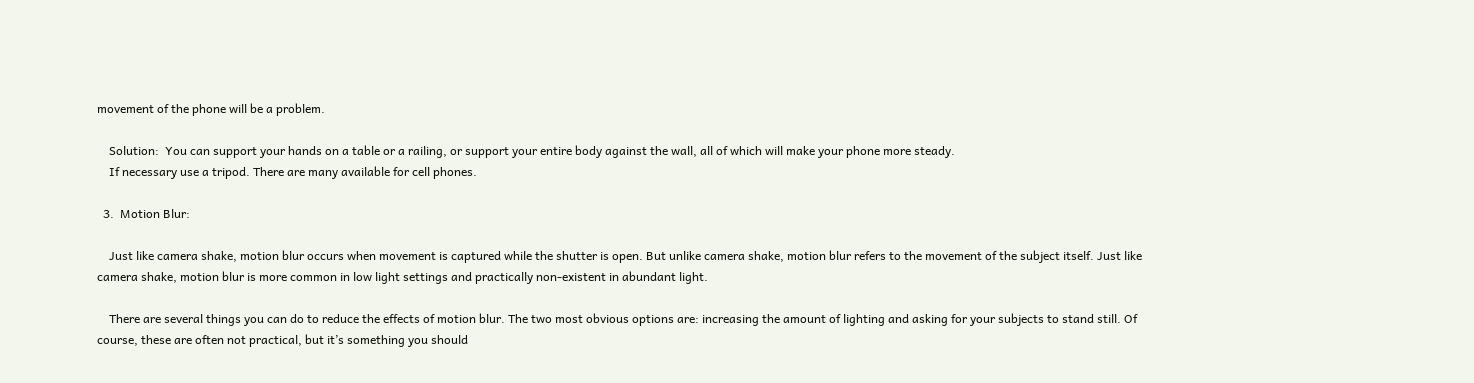movement of the phone will be a problem.

    Solution:  You can support your hands on a table or a railing, or support your entire body against the wall, all of which will make your phone more steady.
    If necessary use a tripod. There are many available for cell phones.

  3.  Motion Blur:

    Just like camera shake, motion blur occurs when movement is captured while the shutter is open. But unlike camera shake, motion blur refers to the movement of the subject itself. Just like camera shake, motion blur is more common in low light settings and practically non-existent in abundant light.

    There are several things you can do to reduce the effects of motion blur. The two most obvious options are: increasing the amount of lighting and asking for your subjects to stand still. Of course, these are often not practical, but it’s something you should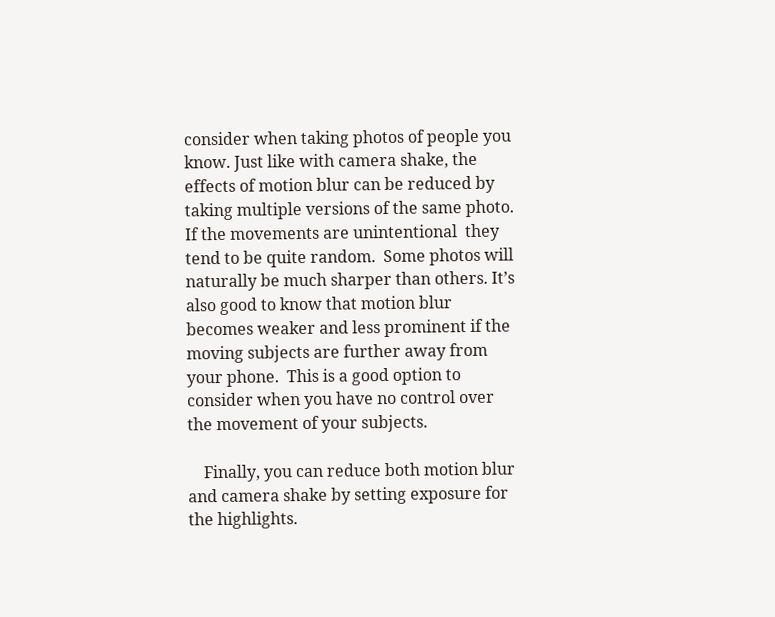consider when taking photos of people you know. Just like with camera shake, the effects of motion blur can be reduced by taking multiple versions of the same photo. If the movements are unintentional  they tend to be quite random.  Some photos will naturally be much sharper than others. It’s also good to know that motion blur becomes weaker and less prominent if the moving subjects are further away from your phone.  This is a good option to consider when you have no control over the movement of your subjects.

    Finally, you can reduce both motion blur and camera shake by setting exposure for the highlights.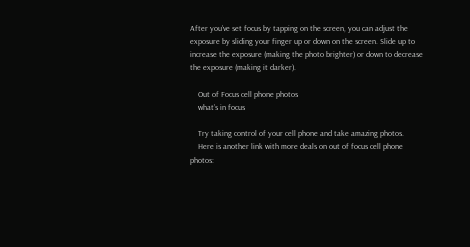After you’ve set focus by tapping on the screen, you can adjust the exposure by sliding your finger up or down on the screen. Slide up to increase the exposure (making the photo brighter) or down to decrease the exposure (making it darker).

    Out of Focus cell phone photos
    what’s in focus

    Try taking control of your cell phone and take amazing photos.
    Here is another link with more deals on out of focus cell phone photos: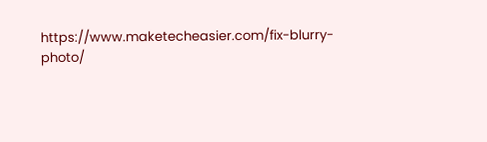https://www.maketecheasier.com/fix-blurry-photo/